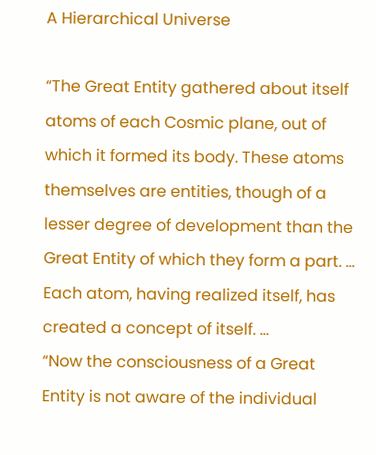A Hierarchical Universe

“The Great Entity gathered about itself atoms of each Cosmic plane, out of which it formed its body. These atoms themselves are entities, though of a lesser degree of development than the Great Entity of which they form a part. … Each atom, having realized itself, has created a concept of itself. …
“Now the consciousness of a Great Entity is not aware of the individual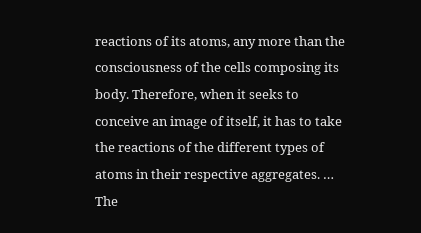reactions of its atoms, any more than the consciousness of the cells composing its body. Therefore, when it seeks to conceive an image of itself, it has to take the reactions of the different types of atoms in their respective aggregates. … The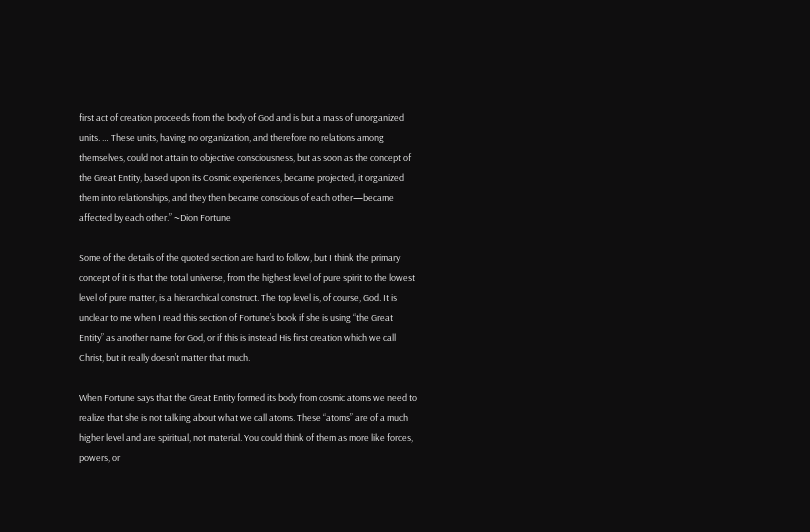first act of creation proceeds from the body of God and is but a mass of unorganized units. … These units, having no organization, and therefore no relations among themselves, could not attain to objective consciousness, but as soon as the concept of the Great Entity, based upon its Cosmic experiences, became projected, it organized them into relationships, and they then became conscious of each other—became affected by each other.” ~Dion Fortune

Some of the details of the quoted section are hard to follow, but I think the primary concept of it is that the total universe, from the highest level of pure spirit to the lowest level of pure matter, is a hierarchical construct. The top level is, of course, God. It is unclear to me when I read this section of Fortune’s book if she is using “the Great Entity” as another name for God, or if this is instead His first creation which we call Christ, but it really doesn’t matter that much.

When Fortune says that the Great Entity formed its body from cosmic atoms we need to realize that she is not talking about what we call atoms. These “atoms” are of a much higher level and are spiritual, not material. You could think of them as more like forces, powers, or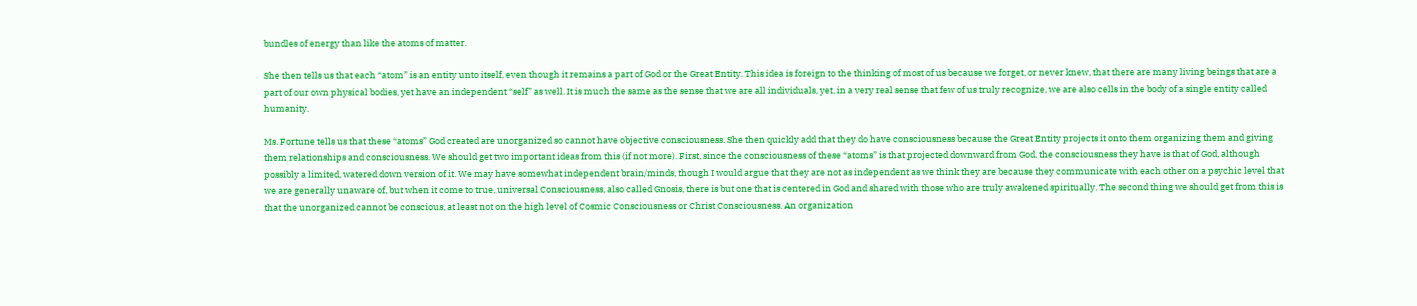bundles of energy than like the atoms of matter.

She then tells us that each “atom” is an entity unto itself, even though it remains a part of God or the Great Entity. This idea is foreign to the thinking of most of us because we forget, or never knew, that there are many living beings that are a part of our own physical bodies, yet have an independent “self” as well. It is much the same as the sense that we are all individuals, yet, in a very real sense that few of us truly recognize, we are also cells in the body of a single entity called humanity.

Ms. Fortune tells us that these “atoms” God created are unorganized so cannot have objective consciousness. She then quickly add that they do have consciousness because the Great Entity projects it onto them organizing them and giving them relationships and consciousness. We should get two important ideas from this (if not more). First, since the consciousness of these “atoms” is that projected downward from God, the consciousness they have is that of God, although possibly a limited, watered down version of it. We may have somewhat independent brain/minds, though I would argue that they are not as independent as we think they are because they communicate with each other on a psychic level that we are generally unaware of, but when it come to true, universal Consciousness, also called Gnosis, there is but one that is centered in God and shared with those who are truly awakened spiritually. The second thing we should get from this is that the unorganized cannot be conscious, at least not on the high level of Cosmic Consciousness or Christ Consciousness. An organization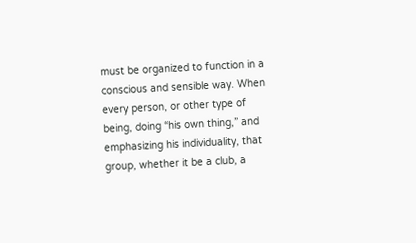must be organized to function in a conscious and sensible way. When every person, or other type of being, doing “his own thing,” and emphasizing his individuality, that group, whether it be a club, a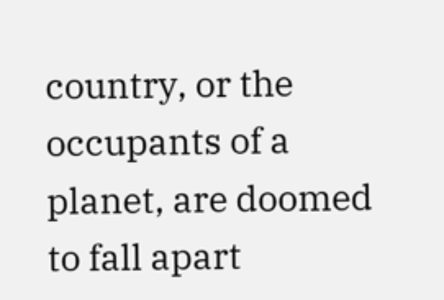country, or the occupants of a planet, are doomed to fall apart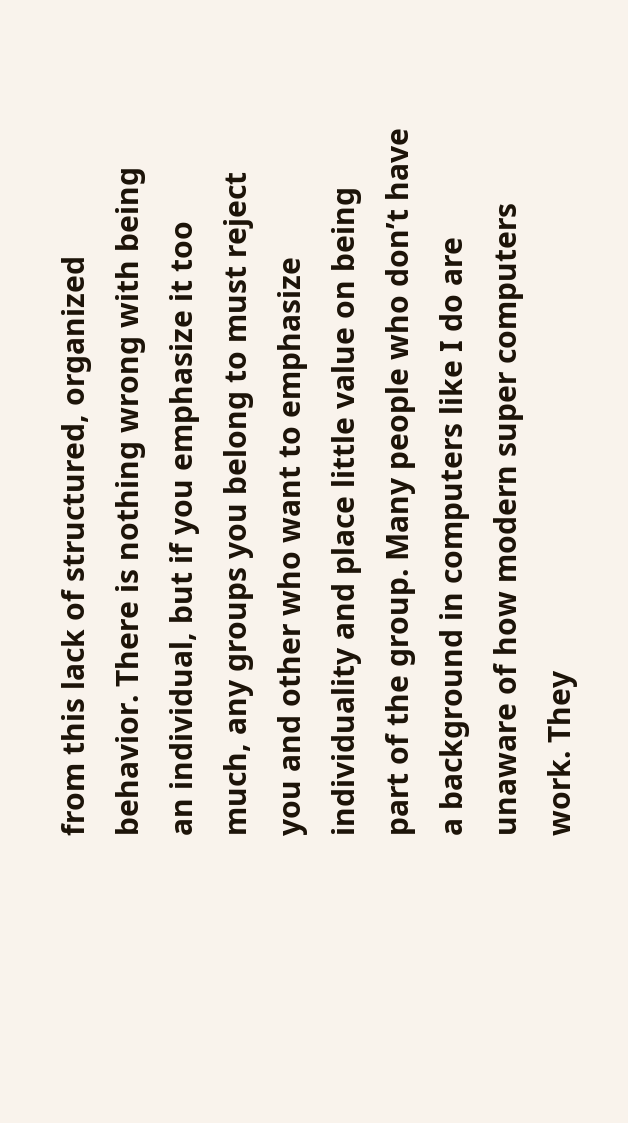from this lack of structured, organized behavior. There is nothing wrong with being an individual, but if you emphasize it too much, any groups you belong to must reject you and other who want to emphasize individuality and place little value on being part of the group. Many people who don’t have a background in computers like I do are unaware of how modern super computers work. They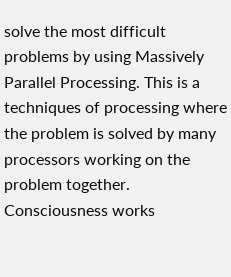solve the most difficult problems by using Massively Parallel Processing. This is a techniques of processing where the problem is solved by many processors working on the problem together. Consciousness works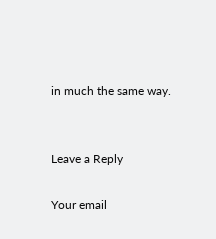in much the same way.


Leave a Reply

Your email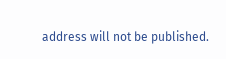address will not be published.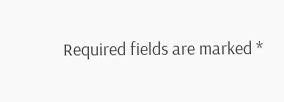Required fields are marked *